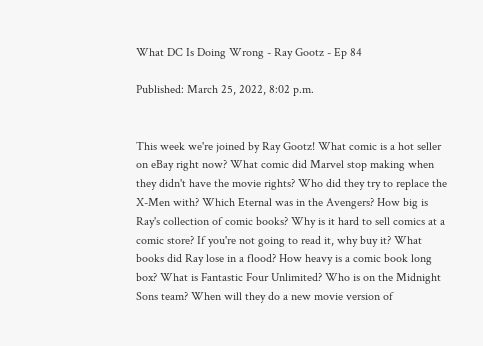What DC Is Doing Wrong - Ray Gootz - Ep 84

Published: March 25, 2022, 8:02 p.m.


This week we're joined by Ray Gootz! What comic is a hot seller on eBay right now? What comic did Marvel stop making when they didn't have the movie rights? Who did they try to replace the X-Men with? Which Eternal was in the Avengers? How big is Ray's collection of comic books? Why is it hard to sell comics at a comic store? If you're not going to read it, why buy it? What books did Ray lose in a flood? How heavy is a comic book long box? What is Fantastic Four Unlimited? Who is on the Midnight Sons team? When will they do a new movie version of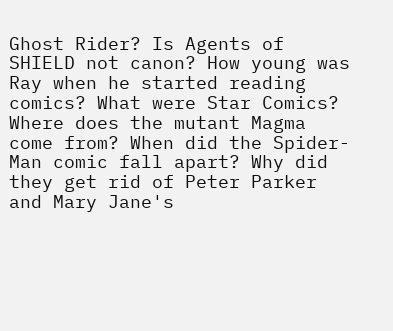Ghost Rider? Is Agents of SHIELD not canon? How young was Ray when he started reading comics? What were Star Comics? Where does the mutant Magma come from? When did the Spider-Man comic fall apart? Why did they get rid of Peter Parker and Mary Jane's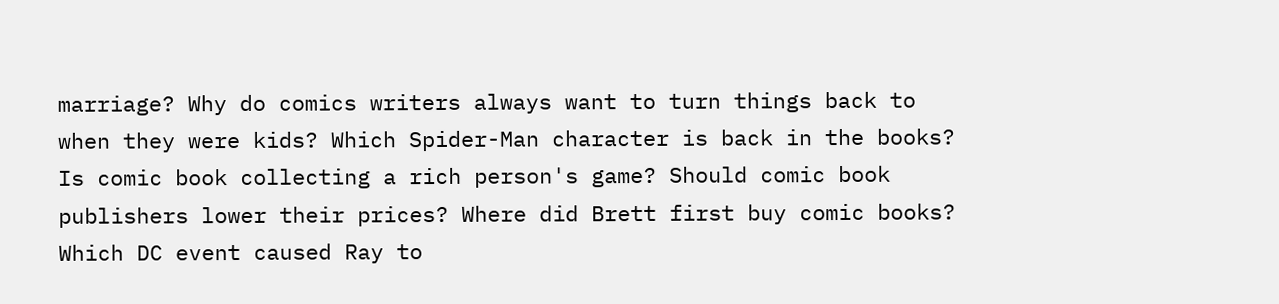marriage? Why do comics writers always want to turn things back to when they were kids? Which Spider-Man character is back in the books? Is comic book collecting a rich person's game? Should comic book publishers lower their prices? Where did Brett first buy comic books? Which DC event caused Ray to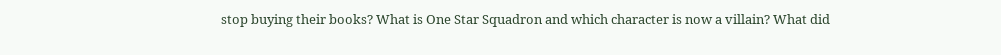stop buying their books? What is One Star Squadron and which character is now a villain? What did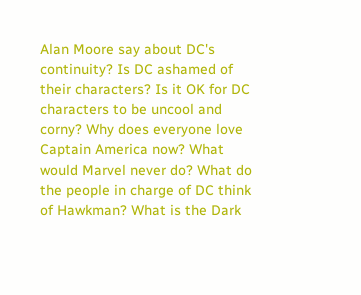Alan Moore say about DC's continuity? Is DC ashamed of their characters? Is it OK for DC characters to be uncool and corny? Why does everyone love Captain America now? What would Marvel never do? What do the people in charge of DC think of Hawkman? What is the Dark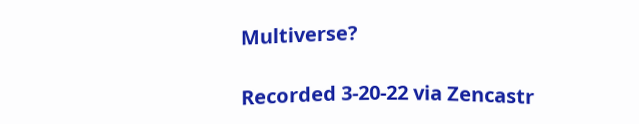Multiverse?

Recorded 3-20-22 via Zencastr